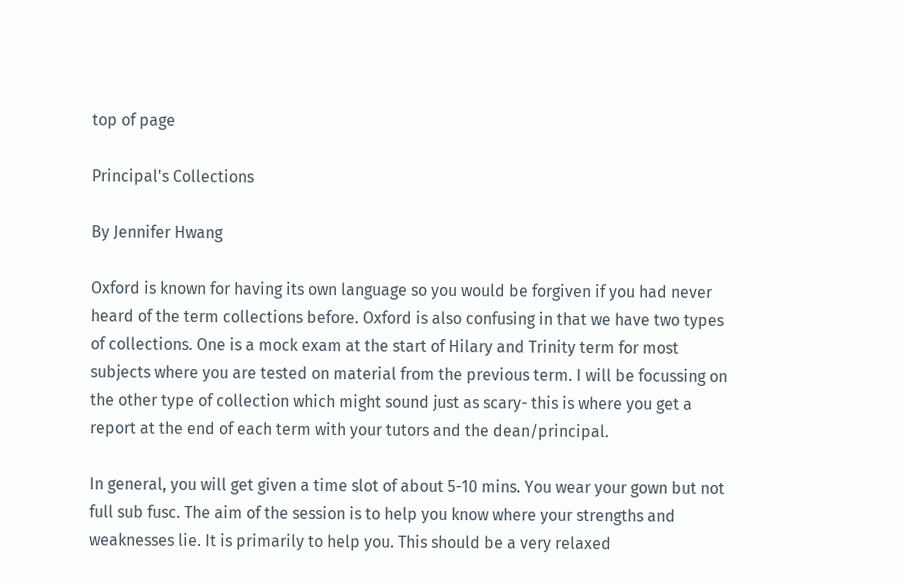top of page

Principal's Collections

By Jennifer Hwang

Oxford is known for having its own language so you would be forgiven if you had never heard of the term collections before. Oxford is also confusing in that we have two types of collections. One is a mock exam at the start of Hilary and Trinity term for most subjects where you are tested on material from the previous term. I will be focussing on the other type of collection which might sound just as scary- this is where you get a report at the end of each term with your tutors and the dean/principal.

In general, you will get given a time slot of about 5-10 mins. You wear your gown but not full sub fusc. The aim of the session is to help you know where your strengths and weaknesses lie. It is primarily to help you. This should be a very relaxed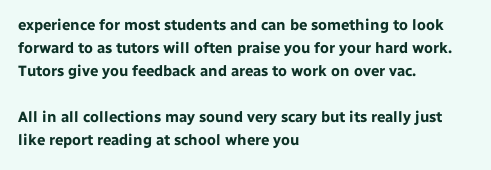experience for most students and can be something to look forward to as tutors will often praise you for your hard work. Tutors give you feedback and areas to work on over vac.

All in all collections may sound very scary but its really just like report reading at school where you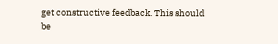get constructive feedback. This should be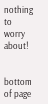nothing to worry about!


bottom of page